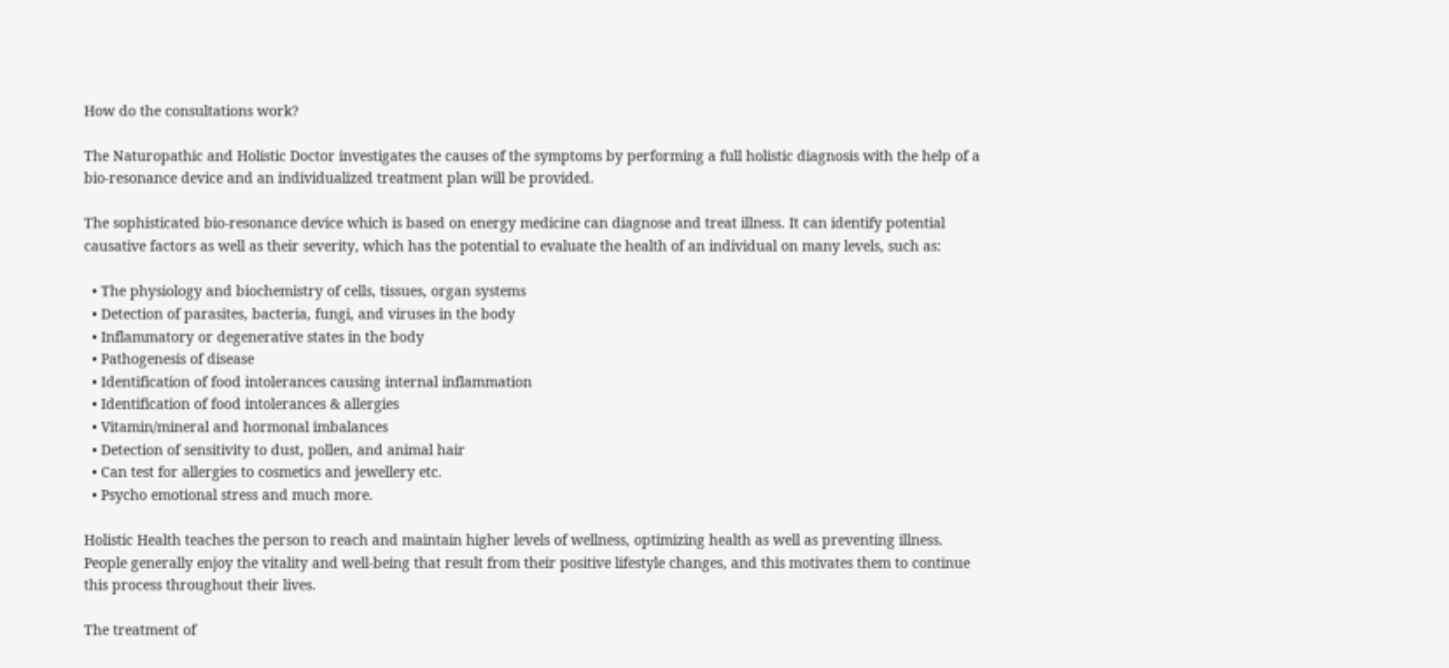How do the consultations work?

The Naturopathic and Holistic Doctor investigates the causes of the symptoms by performing a full holistic diagnosis with the help of a bio-resonance device and an individualized treatment plan will be provided.

The sophisticated bio-resonance device which is based on energy medicine can diagnose and treat illness. It can identify potential causative factors as well as their severity, which has the potential to evaluate the health of an individual on many levels, such as:

  • The physiology and biochemistry of cells, tissues, organ systems
  • Detection of parasites, bacteria, fungi, and viruses in the body
  • Inflammatory or degenerative states in the body
  • Pathogenesis of disease
  • Identification of food intolerances causing internal inflammation
  • Identification of food intolerances & allergies
  • Vitamin/mineral and hormonal imbalances
  • Detection of sensitivity to dust, pollen, and animal hair
  • Can test for allergies to cosmetics and jewellery etc.
  • Psycho emotional stress and much more.

Holistic Health teaches the person to reach and maintain higher levels of wellness, optimizing health as well as preventing illness. People generally enjoy the vitality and well-being that result from their positive lifestyle changes, and this motivates them to continue this process throughout their lives.

The treatment of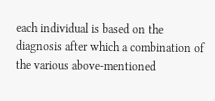each individual is based on the diagnosis after which a combination of the various above-mentioned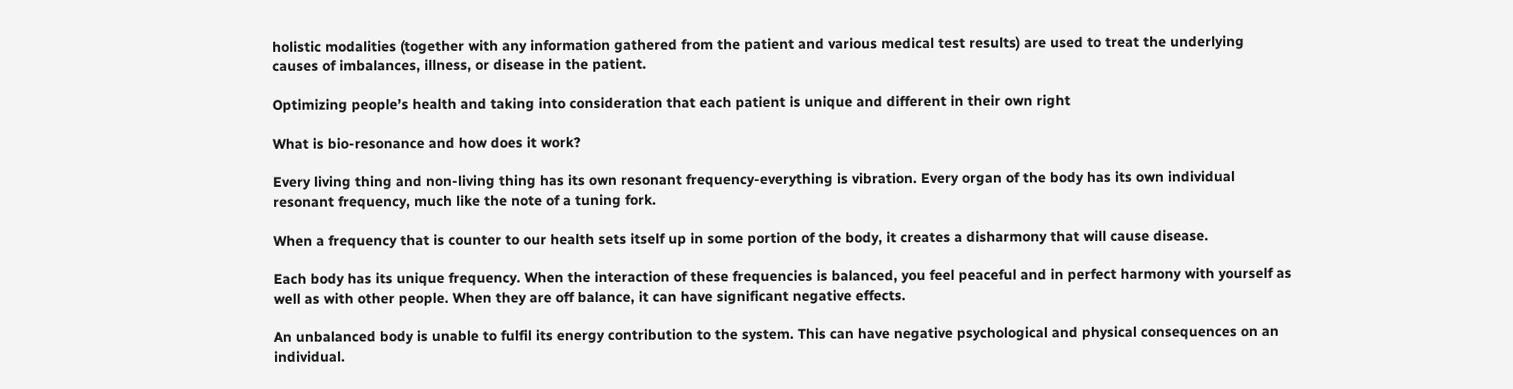holistic modalities (together with any information gathered from the patient and various medical test results) are used to treat the underlying causes of imbalances, illness, or disease in the patient.

Optimizing people’s health and taking into consideration that each patient is unique and different in their own right

What is bio-resonance and how does it work?

Every living thing and non-living thing has its own resonant frequency-everything is vibration. Every organ of the body has its own individual resonant frequency, much like the note of a tuning fork.

When a frequency that is counter to our health sets itself up in some portion of the body, it creates a disharmony that will cause disease.

Each body has its unique frequency. When the interaction of these frequencies is balanced, you feel peaceful and in perfect harmony with yourself as well as with other people. When they are off balance, it can have significant negative effects.

An unbalanced body is unable to fulfil its energy contribution to the system. This can have negative psychological and physical consequences on an individual.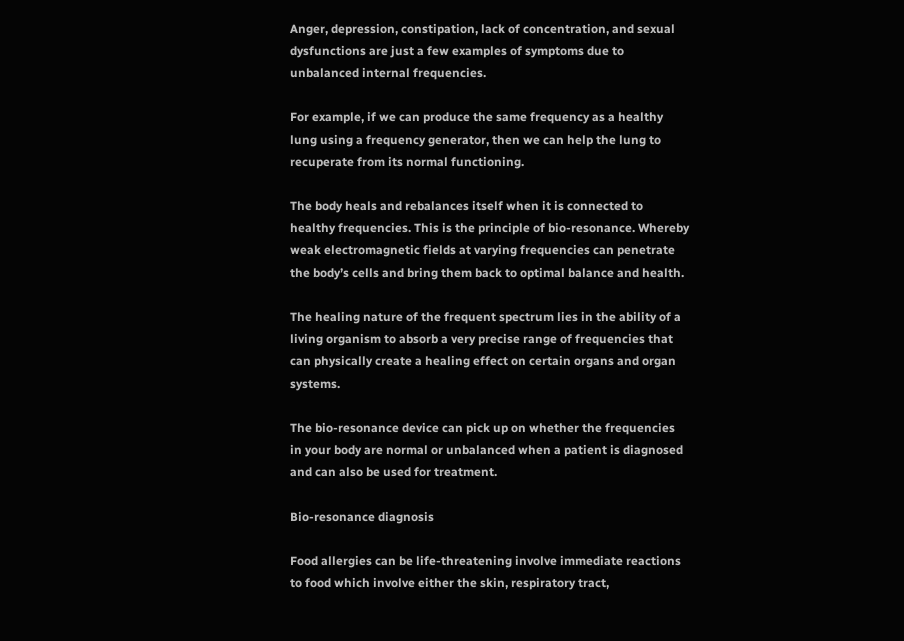Anger, depression, constipation, lack of concentration, and sexual dysfunctions are just a few examples of symptoms due to unbalanced internal frequencies.

For example, if we can produce the same frequency as a healthy lung using a frequency generator, then we can help the lung to recuperate from its normal functioning.

The body heals and rebalances itself when it is connected to healthy frequencies. This is the principle of bio-resonance. Whereby weak electromagnetic fields at varying frequencies can penetrate the body’s cells and bring them back to optimal balance and health.

The healing nature of the frequent spectrum lies in the ability of a living organism to absorb a very precise range of frequencies that can physically create a healing effect on certain organs and organ systems.

The bio-resonance device can pick up on whether the frequencies in your body are normal or unbalanced when a patient is diagnosed and can also be used for treatment.

Bio-resonance diagnosis

Food allergies can be life-threatening involve immediate reactions to food which involve either the skin, respiratory tract,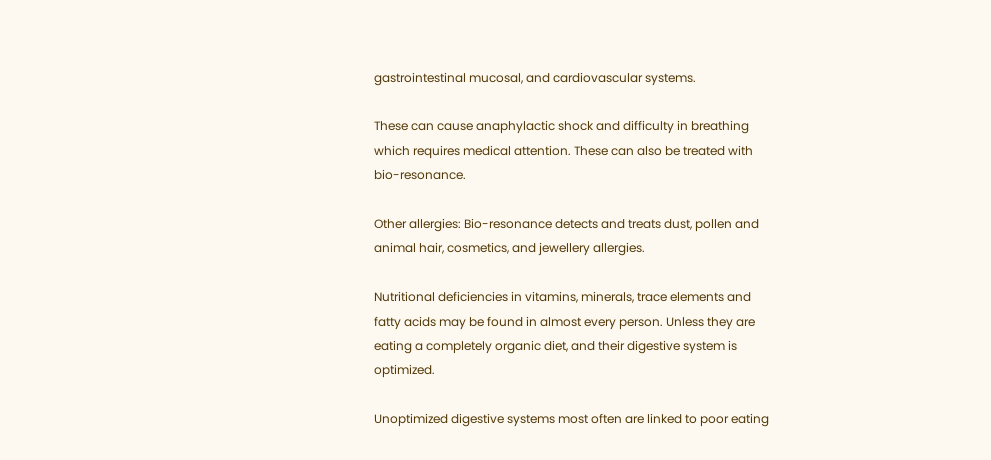gastrointestinal mucosal, and cardiovascular systems.

These can cause anaphylactic shock and difficulty in breathing which requires medical attention. These can also be treated with bio-resonance.

Other allergies: Bio-resonance detects and treats dust, pollen and animal hair, cosmetics, and jewellery allergies.

Nutritional deficiencies in vitamins, minerals, trace elements and fatty acids may be found in almost every person. Unless they are eating a completely organic diet, and their digestive system is optimized.

Unoptimized digestive systems most often are linked to poor eating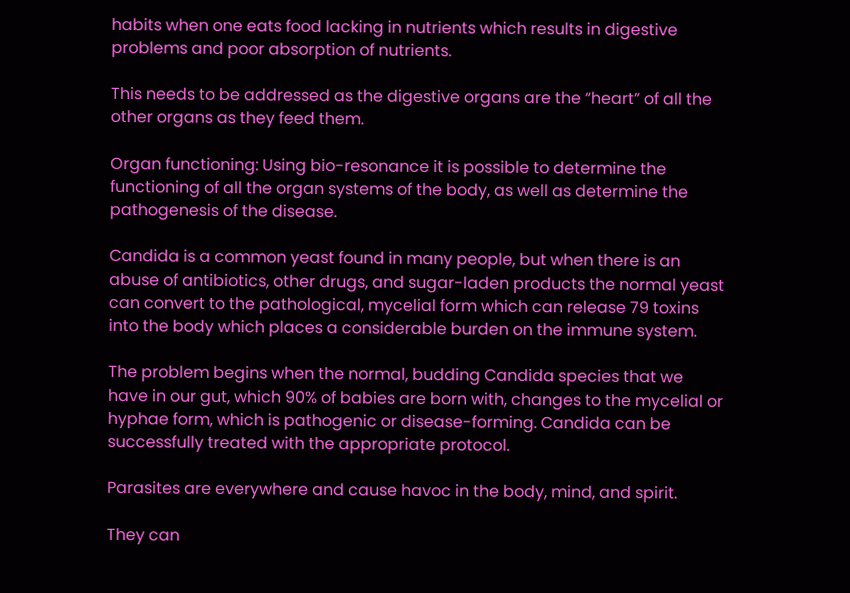habits when one eats food lacking in nutrients which results in digestive problems and poor absorption of nutrients.

This needs to be addressed as the digestive organs are the “heart” of all the other organs as they feed them.

Organ functioning: Using bio-resonance it is possible to determine the functioning of all the organ systems of the body, as well as determine the pathogenesis of the disease.

Candida is a common yeast found in many people, but when there is an abuse of antibiotics, other drugs, and sugar-laden products the normal yeast can convert to the pathological, mycelial form which can release 79 toxins into the body which places a considerable burden on the immune system.

The problem begins when the normal, budding Candida species that we have in our gut, which 90% of babies are born with, changes to the mycelial or hyphae form, which is pathogenic or disease-forming. Candida can be successfully treated with the appropriate protocol.

Parasites are everywhere and cause havoc in the body, mind, and spirit.

They can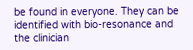be found in everyone. They can be identified with bio-resonance and the clinician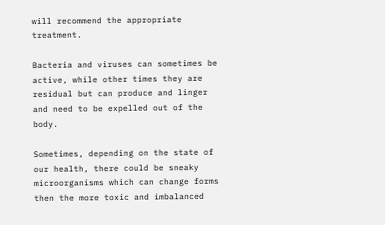will recommend the appropriate treatment.

Bacteria and viruses can sometimes be active, while other times they are residual but can produce and linger and need to be expelled out of the body.

Sometimes, depending on the state of our health, there could be sneaky microorganisms which can change forms then the more toxic and imbalanced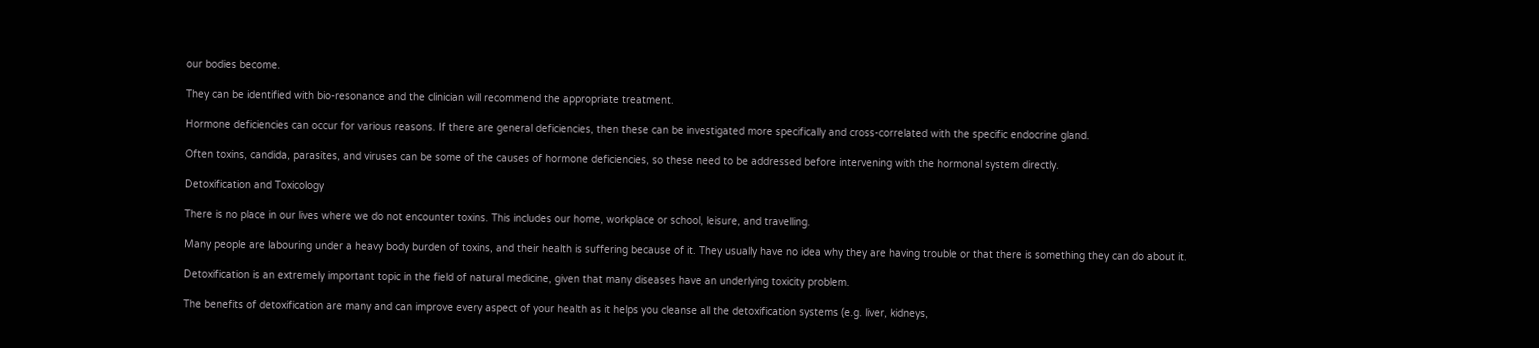our bodies become.

They can be identified with bio-resonance and the clinician will recommend the appropriate treatment.

Hormone deficiencies can occur for various reasons. If there are general deficiencies, then these can be investigated more specifically and cross-correlated with the specific endocrine gland.

Often toxins, candida, parasites, and viruses can be some of the causes of hormone deficiencies, so these need to be addressed before intervening with the hormonal system directly.

Detoxification and Toxicology

There is no place in our lives where we do not encounter toxins. This includes our home, workplace or school, leisure, and travelling.

Many people are labouring under a heavy body burden of toxins, and their health is suffering because of it. They usually have no idea why they are having trouble or that there is something they can do about it.

Detoxification is an extremely important topic in the field of natural medicine, given that many diseases have an underlying toxicity problem.

The benefits of detoxification are many and can improve every aspect of your health as it helps you cleanse all the detoxification systems (e.g. liver, kidneys,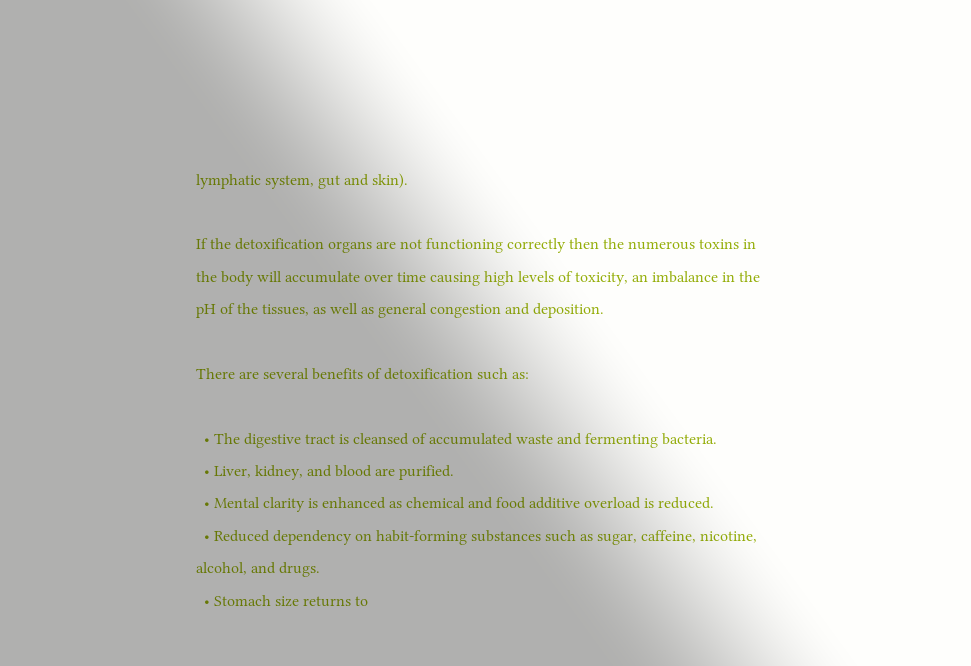lymphatic system, gut and skin).

If the detoxification organs are not functioning correctly then the numerous toxins in the body will accumulate over time causing high levels of toxicity, an imbalance in the pH of the tissues, as well as general congestion and deposition.

There are several benefits of detoxification such as:

  • The digestive tract is cleansed of accumulated waste and fermenting bacteria.
  • Liver, kidney, and blood are purified.
  • Mental clarity is enhanced as chemical and food additive overload is reduced.
  • Reduced dependency on habit-forming substances such as sugar, caffeine, nicotine, alcohol, and drugs.
  • Stomach size returns to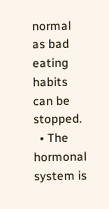normal as bad eating habits can be stopped.
  • The hormonal system is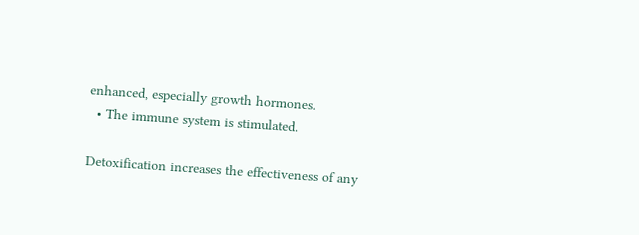enhanced, especially growth hormones.
  • The immune system is stimulated.

Detoxification increases the effectiveness of any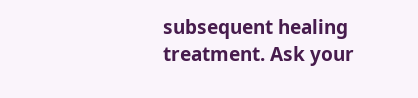subsequent healing treatment. Ask your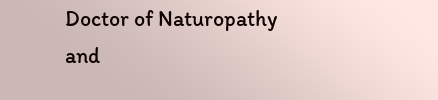Doctor of Naturopathy and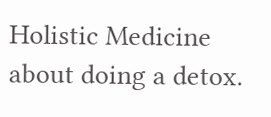Holistic Medicine about doing a detox.